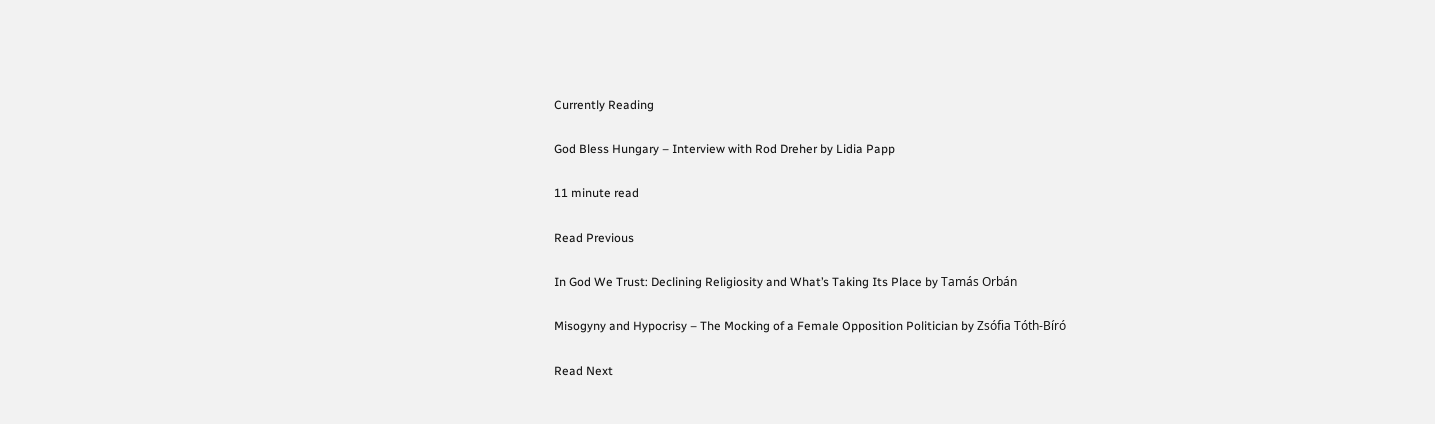Currently Reading

God Bless Hungary – Interview with Rod Dreher by Lidia Papp

11 minute read

Read Previous

In God We Trust: Declining Religiosity and What’s Taking Its Place by Tamás Orbán

Misogyny and Hypocrisy – The Mocking of a Female Opposition Politician by Zsófia Tóth-Bíró

Read Next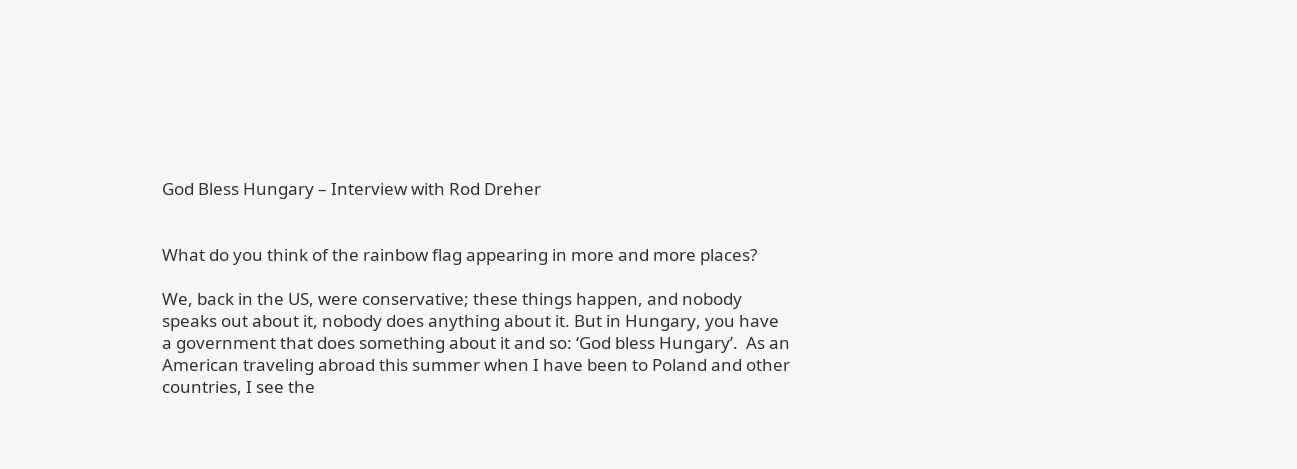God Bless Hungary – Interview with Rod Dreher


What do you think of the rainbow flag appearing in more and more places?

We, back in the US, were conservative; these things happen, and nobody speaks out about it, nobody does anything about it. But in Hungary, you have a government that does something about it and so: ‘God bless Hungary’.  As an American traveling abroad this summer when I have been to Poland and other countries, I see the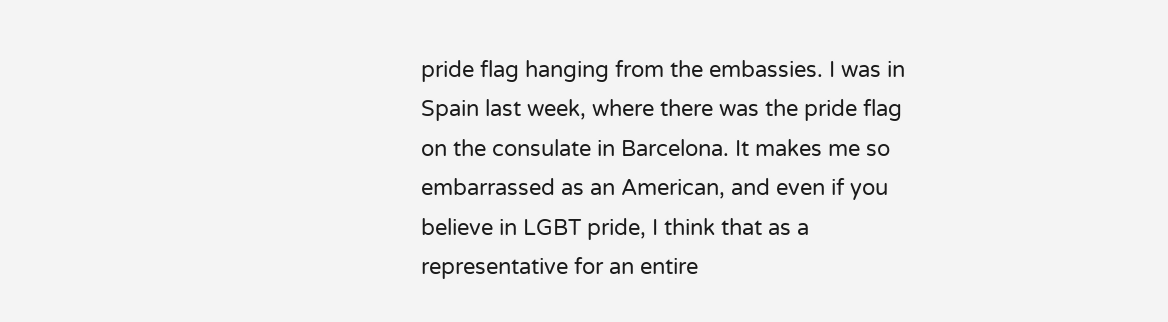pride flag hanging from the embassies. I was in Spain last week, where there was the pride flag on the consulate in Barcelona. It makes me so embarrassed as an American, and even if you believe in LGBT pride, I think that as a representative for an entire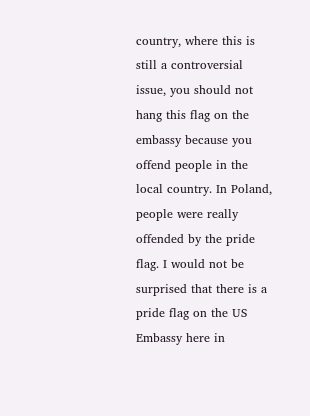country, where this is still a controversial issue, you should not hang this flag on the embassy because you offend people in the local country. In Poland, people were really offended by the pride flag. I would not be surprised that there is a pride flag on the US Embassy here in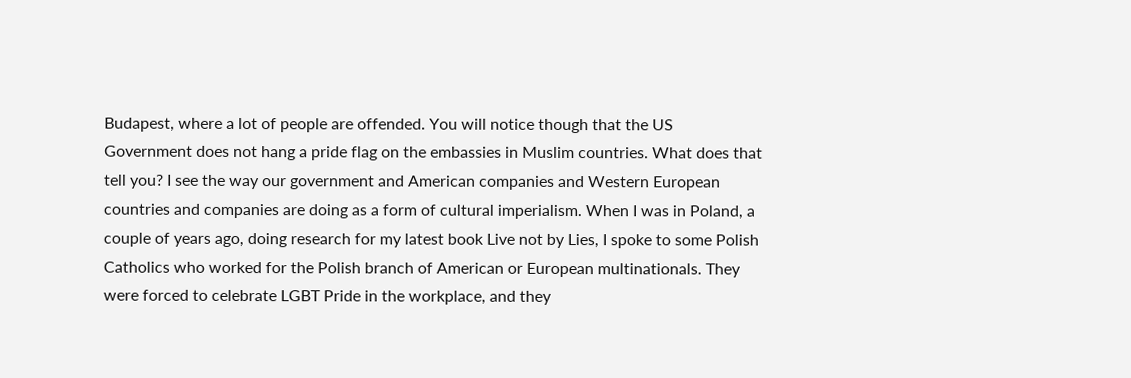Budapest, where a lot of people are offended. You will notice though that the US Government does not hang a pride flag on the embassies in Muslim countries. What does that tell you? I see the way our government and American companies and Western European countries and companies are doing as a form of cultural imperialism. When I was in Poland, a couple of years ago, doing research for my latest book Live not by Lies, I spoke to some Polish Catholics who worked for the Polish branch of American or European multinationals. They were forced to celebrate LGBT Pride in the workplace, and they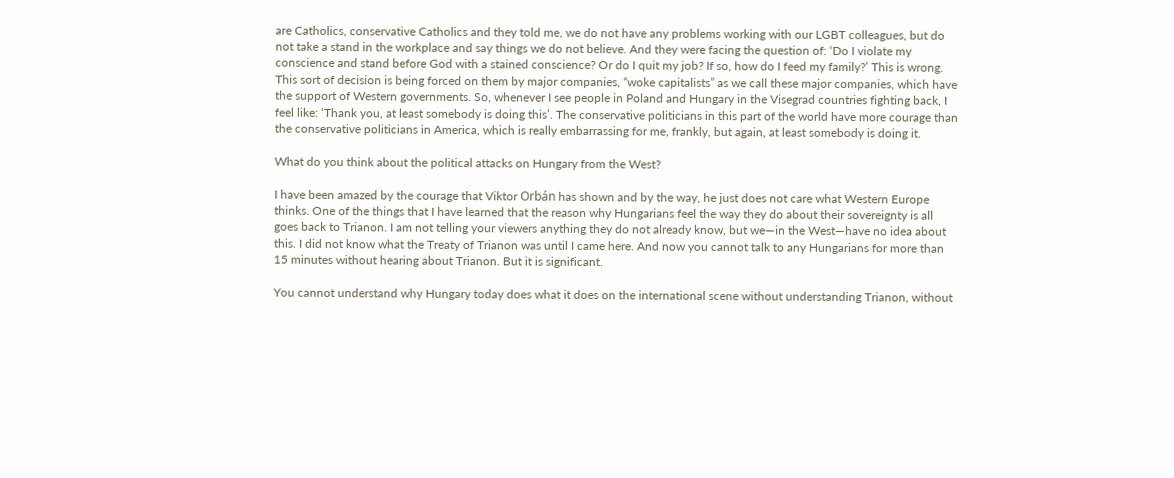are Catholics, conservative Catholics and they told me, we do not have any problems working with our LGBT colleagues, but do not take a stand in the workplace and say things we do not believe. And they were facing the question of: ‘Do I violate my conscience and stand before God with a stained conscience? Or do I quit my job? If so, how do I feed my family?’ This is wrong. This sort of decision is being forced on them by major companies, “woke capitalists” as we call these major companies, which have the support of Western governments. So, whenever I see people in Poland and Hungary in the Visegrad countries fighting back, I feel like: ‘Thank you, at least somebody is doing this’. The conservative politicians in this part of the world have more courage than the conservative politicians in America, which is really embarrassing for me, frankly, but again, at least somebody is doing it.

What do you think about the political attacks on Hungary from the West?

I have been amazed by the courage that Viktor Orbán has shown and by the way, he just does not care what Western Europe thinks. One of the things that I have learned that the reason why Hungarians feel the way they do about their sovereignty is all goes back to Trianon. I am not telling your viewers anything they do not already know, but we—in the West—have no idea about this. I did not know what the Treaty of Trianon was until I came here. And now you cannot talk to any Hungarians for more than 15 minutes without hearing about Trianon. But it is significant.

You cannot understand why Hungary today does what it does on the international scene without understanding Trianon, without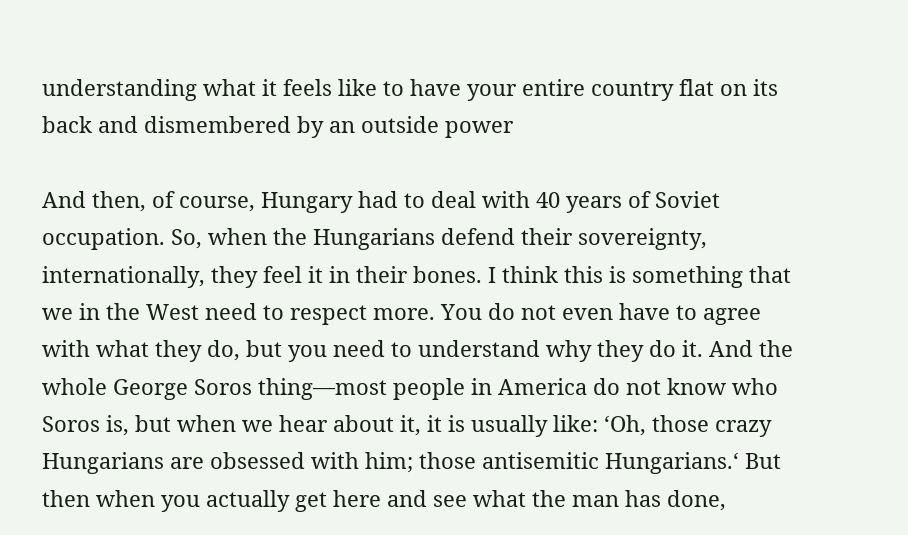understanding what it feels like to have your entire country flat on its back and dismembered by an outside power

And then, of course, Hungary had to deal with 40 years of Soviet occupation. So, when the Hungarians defend their sovereignty, internationally, they feel it in their bones. I think this is something that we in the West need to respect more. You do not even have to agree with what they do, but you need to understand why they do it. And the whole George Soros thing—most people in America do not know who Soros is, but when we hear about it, it is usually like: ‘Oh, those crazy Hungarians are obsessed with him; those antisemitic Hungarians.‘ But then when you actually get here and see what the man has done,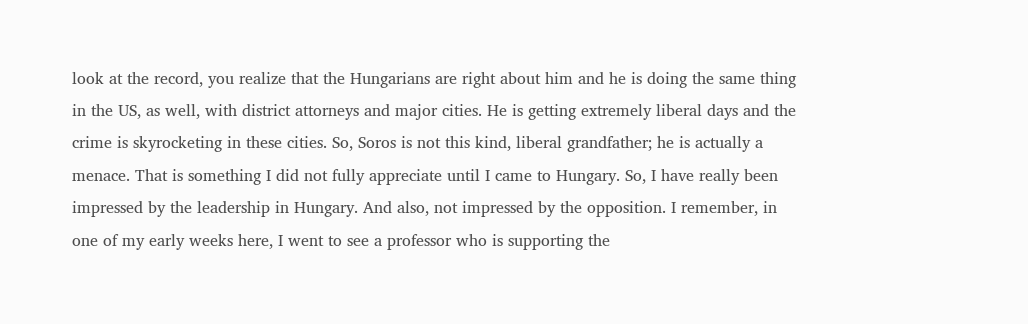look at the record, you realize that the Hungarians are right about him and he is doing the same thing in the US, as well, with district attorneys and major cities. He is getting extremely liberal days and the crime is skyrocketing in these cities. So, Soros is not this kind, liberal grandfather; he is actually a menace. That is something I did not fully appreciate until I came to Hungary. So, I have really been impressed by the leadership in Hungary. And also, not impressed by the opposition. I remember, in one of my early weeks here, I went to see a professor who is supporting the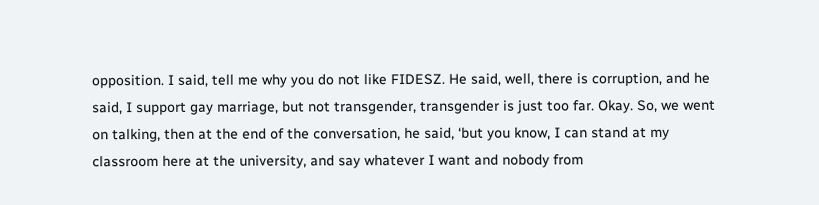opposition. I said, tell me why you do not like FIDESZ. He said, well, there is corruption, and he said, I support gay marriage, but not transgender, transgender is just too far. Okay. So, we went on talking, then at the end of the conversation, he said, ‘but you know, I can stand at my classroom here at the university, and say whatever I want and nobody from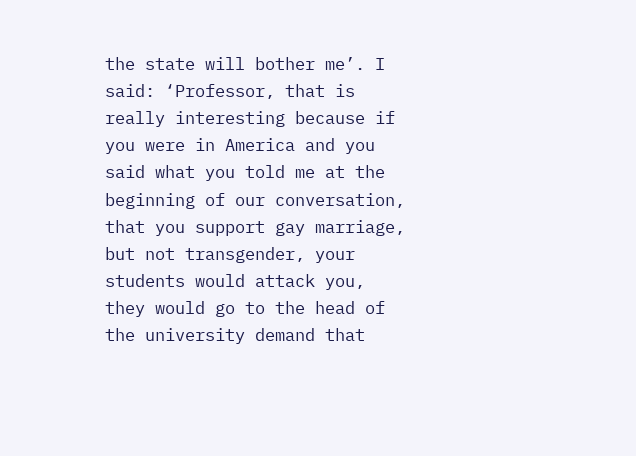the state will bother me’. I said: ‘Professor, that is really interesting because if you were in America and you said what you told me at the beginning of our conversation, that you support gay marriage, but not transgender, your students would attack you, they would go to the head of the university demand that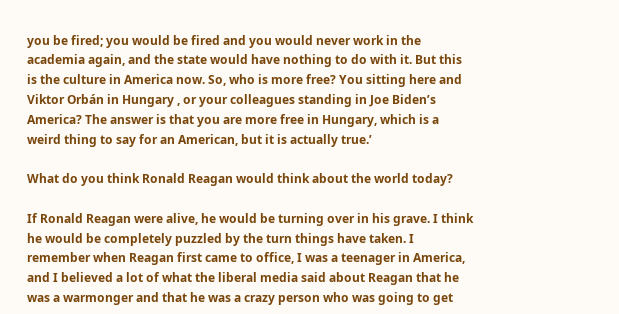you be fired; you would be fired and you would never work in the academia again, and the state would have nothing to do with it. But this is the culture in America now. So, who is more free? You sitting here and Viktor Orbán in Hungary , or your colleagues standing in Joe Biden’s America? The answer is that you are more free in Hungary, which is a weird thing to say for an American, but it is actually true.’

What do you think Ronald Reagan would think about the world today?

If Ronald Reagan were alive, he would be turning over in his grave. I think he would be completely puzzled by the turn things have taken. I remember when Reagan first came to office, I was a teenager in America, and I believed a lot of what the liberal media said about Reagan that he was a warmonger and that he was a crazy person who was going to get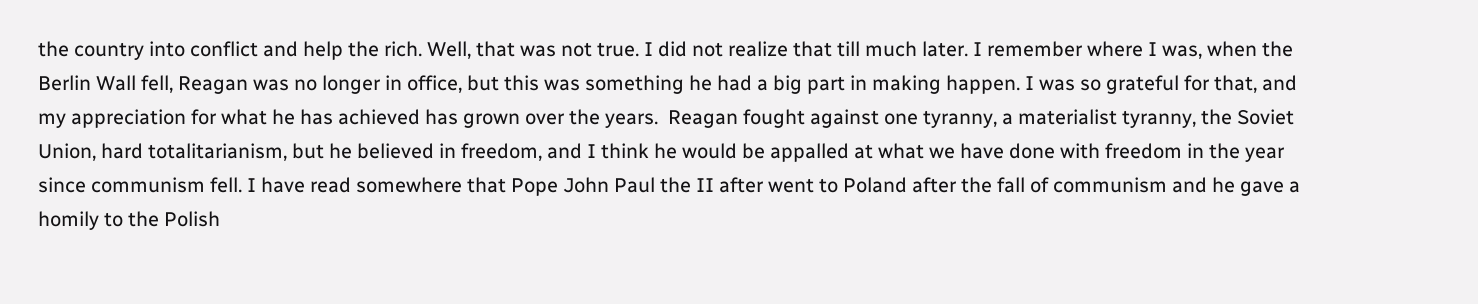the country into conflict and help the rich. Well, that was not true. I did not realize that till much later. I remember where I was, when the Berlin Wall fell, Reagan was no longer in office, but this was something he had a big part in making happen. I was so grateful for that, and my appreciation for what he has achieved has grown over the years.  Reagan fought against one tyranny, a materialist tyranny, the Soviet Union, hard totalitarianism, but he believed in freedom, and I think he would be appalled at what we have done with freedom in the year since communism fell. I have read somewhere that Pope John Paul the II after went to Poland after the fall of communism and he gave a homily to the Polish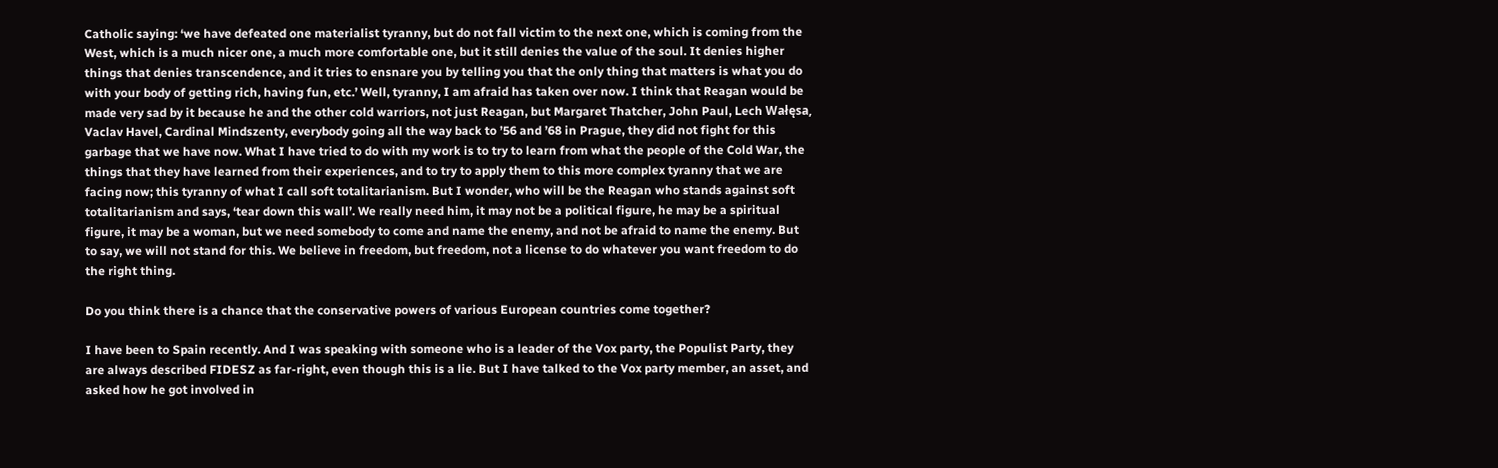Catholic saying: ‘we have defeated one materialist tyranny, but do not fall victim to the next one, which is coming from the West, which is a much nicer one, a much more comfortable one, but it still denies the value of the soul. It denies higher things that denies transcendence, and it tries to ensnare you by telling you that the only thing that matters is what you do with your body of getting rich, having fun, etc.’ Well, tyranny, I am afraid has taken over now. I think that Reagan would be made very sad by it because he and the other cold warriors, not just Reagan, but Margaret Thatcher, John Paul, Lech Wałęsa, Vaclav Havel, Cardinal Mindszenty, everybody going all the way back to ’56 and ’68 in Prague, they did not fight for this garbage that we have now. What I have tried to do with my work is to try to learn from what the people of the Cold War, the things that they have learned from their experiences, and to try to apply them to this more complex tyranny that we are facing now; this tyranny of what I call soft totalitarianism. But I wonder, who will be the Reagan who stands against soft totalitarianism and says, ‘tear down this wall’. We really need him, it may not be a political figure, he may be a spiritual figure, it may be a woman, but we need somebody to come and name the enemy, and not be afraid to name the enemy. But to say, we will not stand for this. We believe in freedom, but freedom, not a license to do whatever you want freedom to do the right thing.

Do you think there is a chance that the conservative powers of various European countries come together?

I have been to Spain recently. And I was speaking with someone who is a leader of the Vox party, the Populist Party, they are always described FIDESZ as far-right, even though this is a lie. But I have talked to the Vox party member, an asset, and asked how he got involved in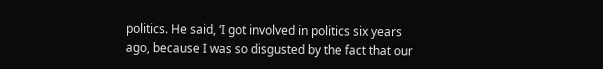politics. He said, ‘I got involved in politics six years ago, because I was so disgusted by the fact that our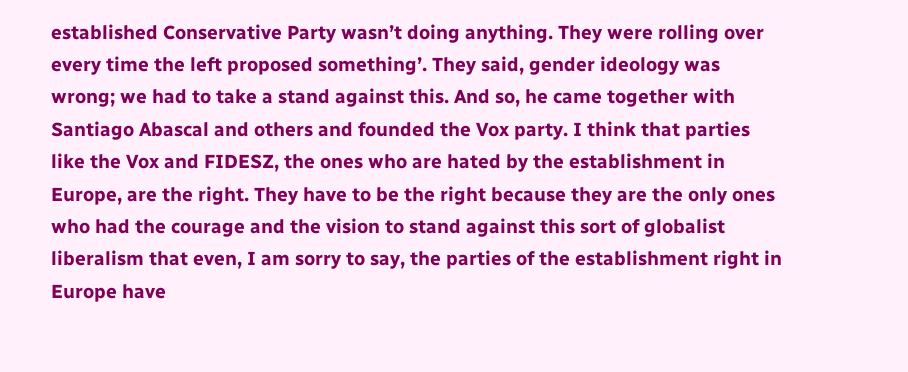established Conservative Party wasn’t doing anything. They were rolling over every time the left proposed something’. They said, gender ideology was wrong; we had to take a stand against this. And so, he came together with Santiago Abascal and others and founded the Vox party. I think that parties like the Vox and FIDESZ, the ones who are hated by the establishment in Europe, are the right. They have to be the right because they are the only ones who had the courage and the vision to stand against this sort of globalist liberalism that even, I am sorry to say, the parties of the establishment right in Europe have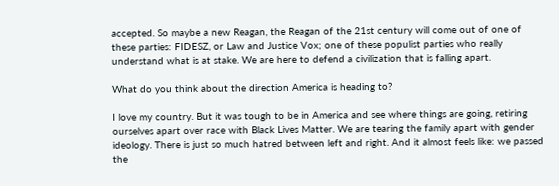accepted. So maybe a new Reagan, the Reagan of the 21st century will come out of one of these parties: FIDESZ, or Law and Justice Vox; one of these populist parties who really understand what is at stake. We are here to defend a civilization that is falling apart.

What do you think about the direction America is heading to?

I love my country. But it was tough to be in America and see where things are going, retiring ourselves apart over race with Black Lives Matter. We are tearing the family apart with gender ideology. There is just so much hatred between left and right. And it almost feels like: we passed the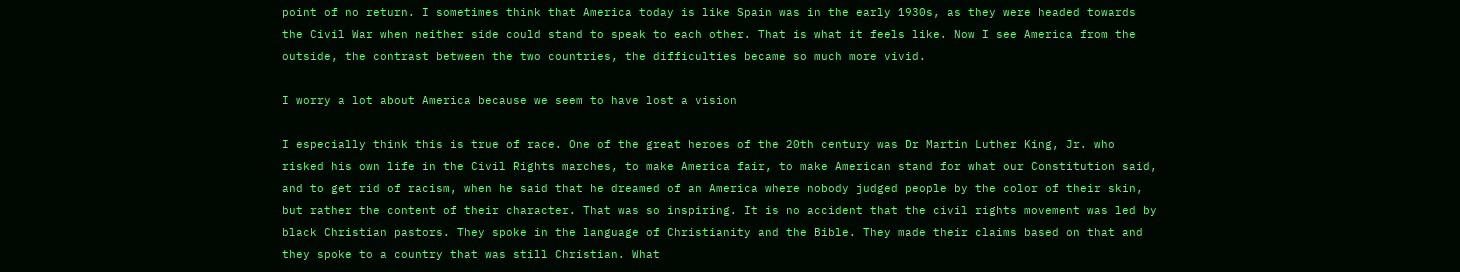point of no return. I sometimes think that America today is like Spain was in the early 1930s, as they were headed towards the Civil War when neither side could stand to speak to each other. That is what it feels like. Now I see America from the outside, the contrast between the two countries, the difficulties became so much more vivid.

I worry a lot about America because we seem to have lost a vision

I especially think this is true of race. One of the great heroes of the 20th century was Dr Martin Luther King, Jr. who risked his own life in the Civil Rights marches, to make America fair, to make American stand for what our Constitution said, and to get rid of racism, when he said that he dreamed of an America where nobody judged people by the color of their skin, but rather the content of their character. That was so inspiring. It is no accident that the civil rights movement was led by black Christian pastors. They spoke in the language of Christianity and the Bible. They made their claims based on that and they spoke to a country that was still Christian. What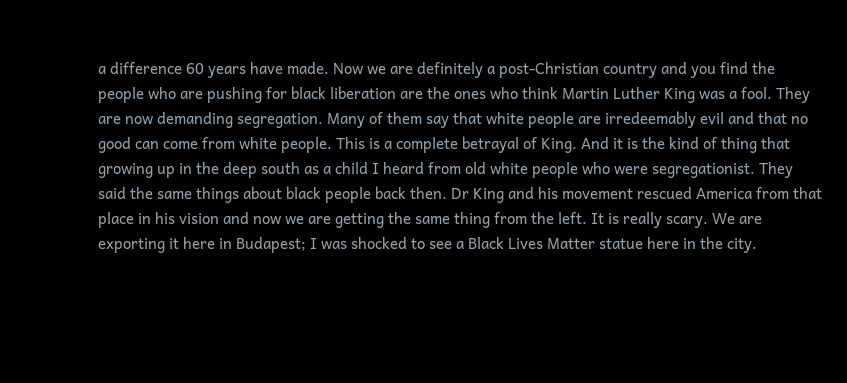a difference 60 years have made. Now we are definitely a post-Christian country and you find the people who are pushing for black liberation are the ones who think Martin Luther King was a fool. They are now demanding segregation. Many of them say that white people are irredeemably evil and that no good can come from white people. This is a complete betrayal of King. And it is the kind of thing that growing up in the deep south as a child I heard from old white people who were segregationist. They said the same things about black people back then. Dr King and his movement rescued America from that place in his vision and now we are getting the same thing from the left. It is really scary. We are exporting it here in Budapest; I was shocked to see a Black Lives Matter statue here in the city.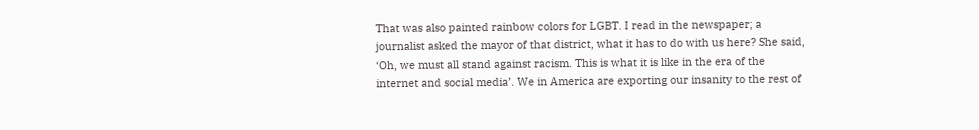That was also painted rainbow colors for LGBT. I read in the newspaper; a journalist asked the mayor of that district, what it has to do with us here? She said, ‘Oh, we must all stand against racism. This is what it is like in the era of the internet and social media’. We in America are exporting our insanity to the rest of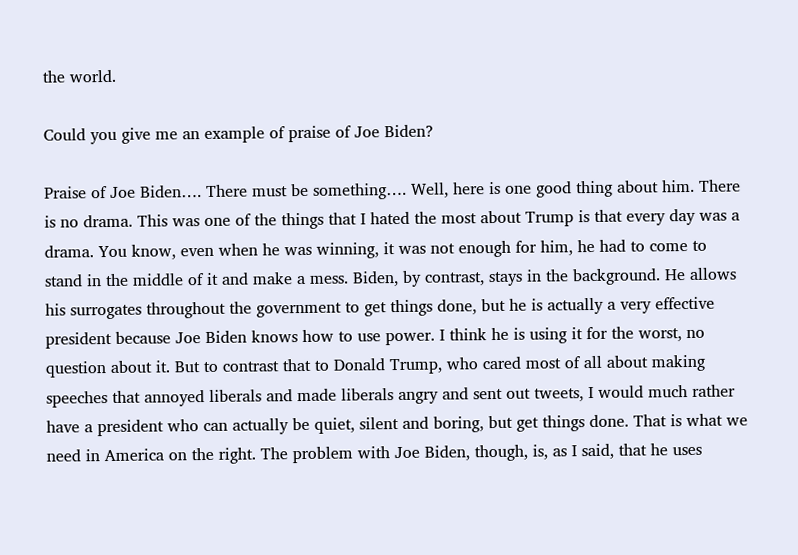the world.

Could you give me an example of praise of Joe Biden?

Praise of Joe Biden…. There must be something…. Well, here is one good thing about him. There is no drama. This was one of the things that I hated the most about Trump is that every day was a drama. You know, even when he was winning, it was not enough for him, he had to come to stand in the middle of it and make a mess. Biden, by contrast, stays in the background. He allows his surrogates throughout the government to get things done, but he is actually a very effective president because Joe Biden knows how to use power. I think he is using it for the worst, no question about it. But to contrast that to Donald Trump, who cared most of all about making speeches that annoyed liberals and made liberals angry and sent out tweets, I would much rather have a president who can actually be quiet, silent and boring, but get things done. That is what we need in America on the right. The problem with Joe Biden, though, is, as I said, that he uses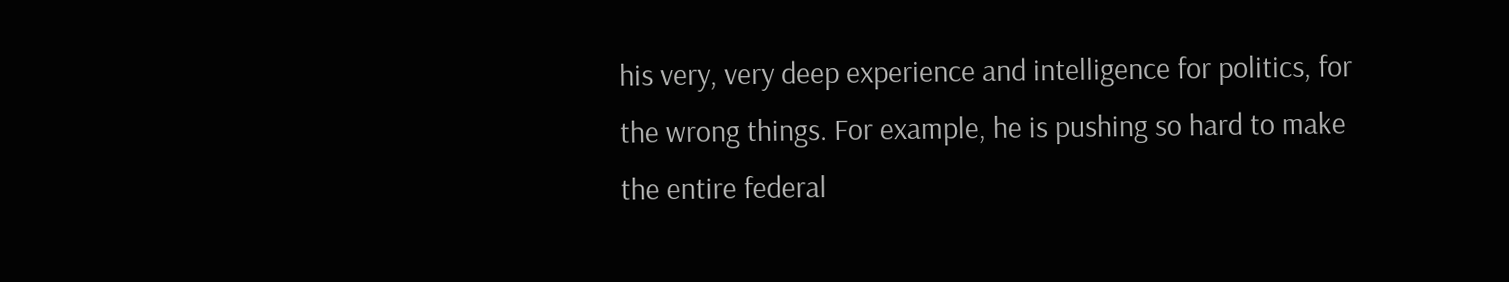his very, very deep experience and intelligence for politics, for the wrong things. For example, he is pushing so hard to make the entire federal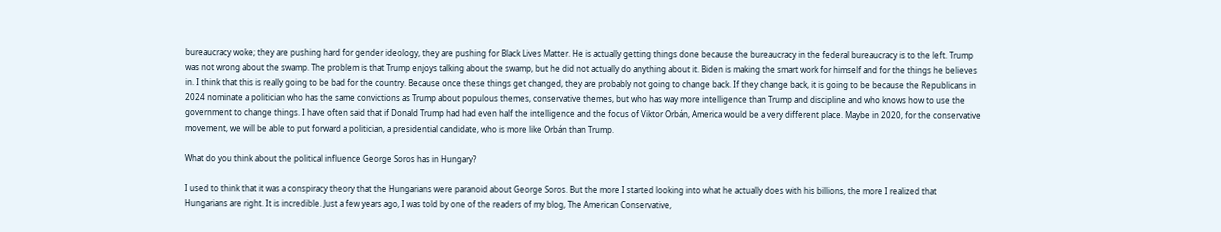bureaucracy woke; they are pushing hard for gender ideology, they are pushing for Black Lives Matter. He is actually getting things done because the bureaucracy in the federal bureaucracy is to the left. Trump was not wrong about the swamp. The problem is that Trump enjoys talking about the swamp, but he did not actually do anything about it. Biden is making the smart work for himself and for the things he believes in. I think that this is really going to be bad for the country. Because once these things get changed, they are probably not going to change back. If they change back, it is going to be because the Republicans in 2024 nominate a politician who has the same convictions as Trump about populous themes, conservative themes, but who has way more intelligence than Trump and discipline and who knows how to use the government to change things. I have often said that if Donald Trump had had even half the intelligence and the focus of Viktor Orbán, America would be a very different place. Maybe in 2020, for the conservative movement, we will be able to put forward a politician, a presidential candidate, who is more like Orbán than Trump.

What do you think about the political influence George Soros has in Hungary?

I used to think that it was a conspiracy theory that the Hungarians were paranoid about George Soros. But the more I started looking into what he actually does with his billions, the more I realized that Hungarians are right. It is incredible. Just a few years ago, I was told by one of the readers of my blog, The American Conservative,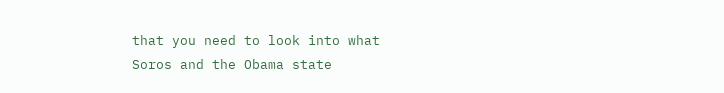that you need to look into what Soros and the Obama state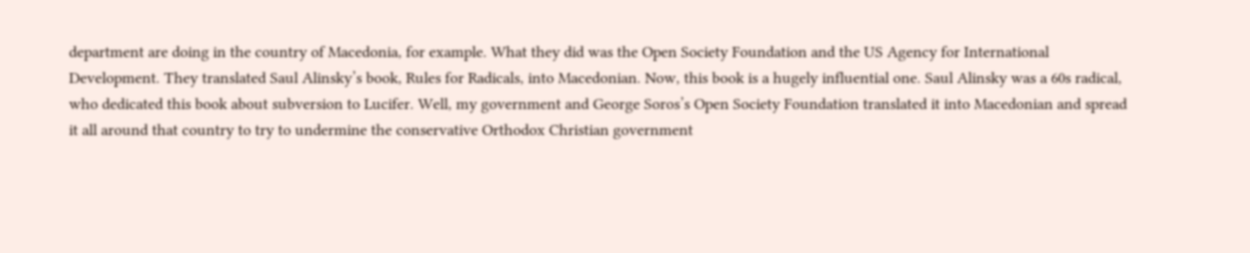department are doing in the country of Macedonia, for example. What they did was the Open Society Foundation and the US Agency for International Development. They translated Saul Alinsky’s book, Rules for Radicals, into Macedonian. Now, this book is a hugely influential one. Saul Alinsky was a 60s radical, who dedicated this book about subversion to Lucifer. Well, my government and George Soros’s Open Society Foundation translated it into Macedonian and spread it all around that country to try to undermine the conservative Orthodox Christian government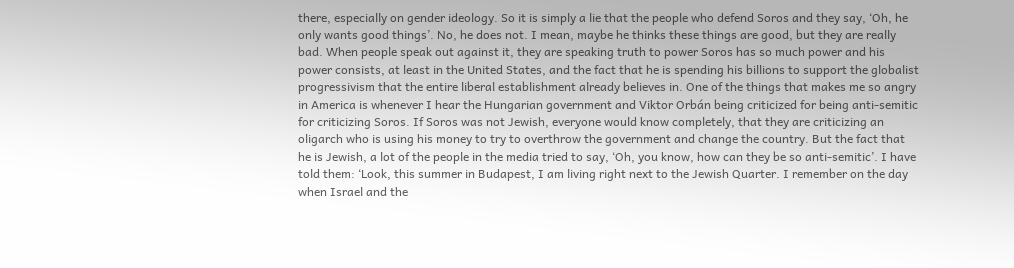there, especially on gender ideology. So it is simply a lie that the people who defend Soros and they say, ‘Oh, he only wants good things’. No, he does not. I mean, maybe he thinks these things are good, but they are really bad. When people speak out against it, they are speaking truth to power Soros has so much power and his power consists, at least in the United States, and the fact that he is spending his billions to support the globalist progressivism that the entire liberal establishment already believes in. One of the things that makes me so angry in America is whenever I hear the Hungarian government and Viktor Orbán being criticized for being anti-semitic for criticizing Soros. If Soros was not Jewish, everyone would know completely, that they are criticizing an oligarch who is using his money to try to overthrow the government and change the country. But the fact that he is Jewish, a lot of the people in the media tried to say, ‘Oh, you know, how can they be so anti-semitic’. I have told them: ‘Look, this summer in Budapest, I am living right next to the Jewish Quarter. I remember on the day when Israel and the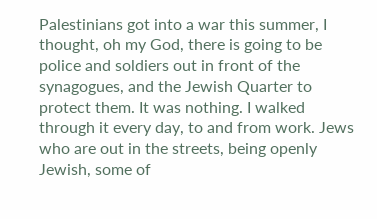Palestinians got into a war this summer, I thought, oh my God, there is going to be police and soldiers out in front of the synagogues, and the Jewish Quarter to protect them. It was nothing. I walked through it every day, to and from work. Jews who are out in the streets, being openly Jewish, some of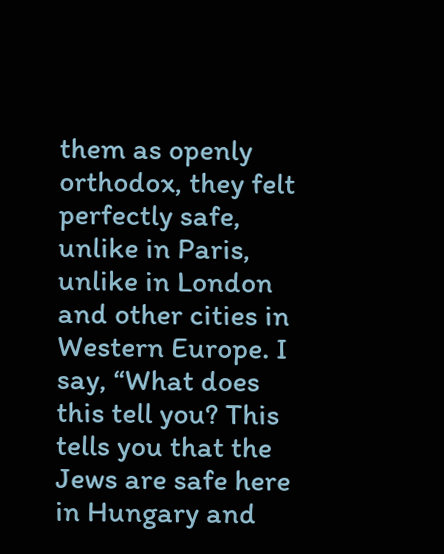them as openly orthodox, they felt perfectly safe, unlike in Paris, unlike in London and other cities in Western Europe. I say, “What does this tell you? This tells you that the Jews are safe here in Hungary and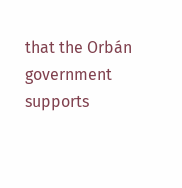that the Orbán government supports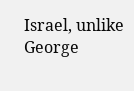Israel, unlike George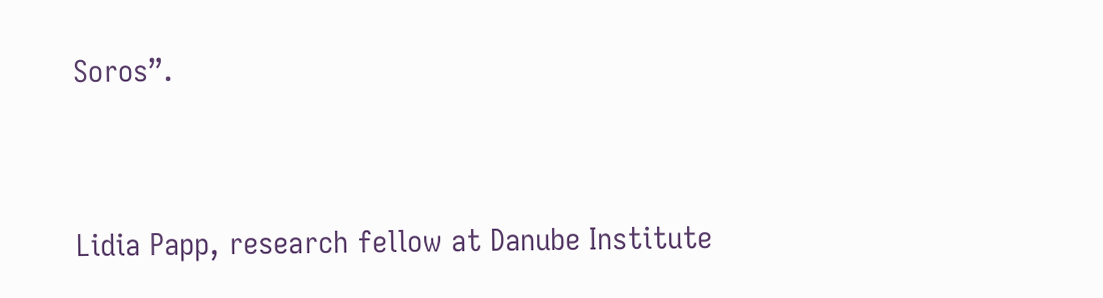Soros”.


Lidia Papp, research fellow at Danube Institute